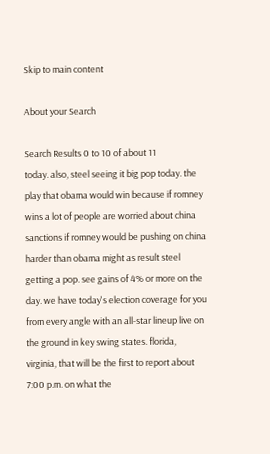Skip to main content

About your Search

Search Results 0 to 10 of about 11
today. also, steel seeing it big pop today. the play that obama would win because if romney wins a lot of people are worried about china sanctions if romney would be pushing on china harder than obama might as result steel getting a pop. see gains of 4% or more on the day. we have today's election coverage for you from every angle with an all-star lineup live on the ground in key swing states. florida, virginia, that will be the first to report about 7:00 p.m. on what the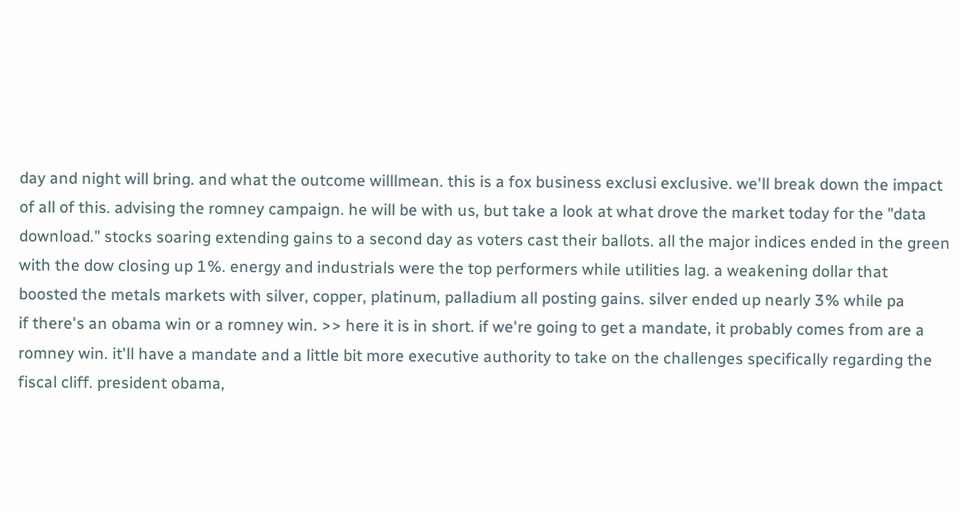day and night will bring. and what the outcome willlmean. this is a fox business exclusi exclusive. we'll break down the impact of all of this. advising the romney campaign. he will be with us, but take a look at what drove the market today for the "data download." stocks soaring extending gains to a second day as voters cast their ballots. all the major indices ended in the green with the dow closing up 1%. energy and industrials were the top performers while utilities lag. a weakening dollar that boosted the metals markets with silver, copper, platinum, palladium all posting gains. silver ended up nearly 3% while pa
if there's an obama win or a romney win. >> here it is in short. if we're going to get a mandate, it probably comes from are a romney win. it'll have a mandate and a little bit more executive authority to take on the challenges specifically regarding the fiscal cliff. president obama,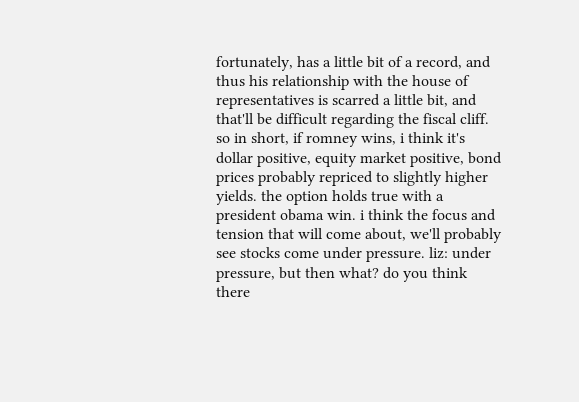fortunately, has a little bit of a record, and thus his relationship with the house of representatives is scarred a little bit, and that'll be difficult regarding the fiscal cliff. so in short, if romney wins, i think it's dollar positive, equity market positive, bond prices probably repriced to slightly higher yields. the option holds true with a president obama win. i think the focus and tension that will come about, we'll probably see stocks come under pressure. liz: under pressure, but then what? do you think there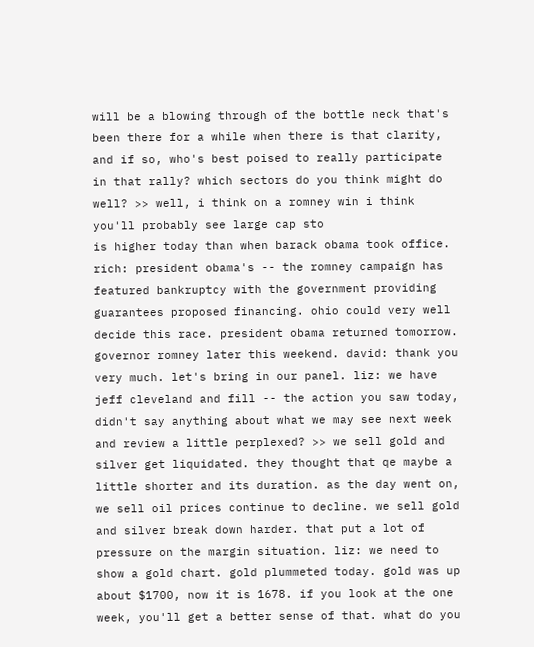will be a blowing through of the bottle neck that's been there for a while when there is that clarity, and if so, who's best poised to really participate in that rally? which sectors do you think might do well? >> well, i think on a romney win i think you'll probably see large cap sto
is higher today than when barack obama took office. rich: president obama's -- the romney campaign has featured bankruptcy with the government providing guarantees proposed financing. ohio could very well decide this race. president obama returned tomorrow. governor romney later this weekend. david: thank you very much. let's bring in our panel. liz: we have jeff cleveland and fill -- the action you saw today, didn't say anything about what we may see next week and review a little perplexed? >> we sell gold and silver get liquidated. they thought that qe maybe a little shorter and its duration. as the day went on, we sell oil prices continue to decline. we sell gold and silver break down harder. that put a lot of pressure on the margin situation. liz: we need to show a gold chart. gold plummeted today. gold was up about $1700, now it is 1678. if you look at the one week, you'll get a better sense of that. what do you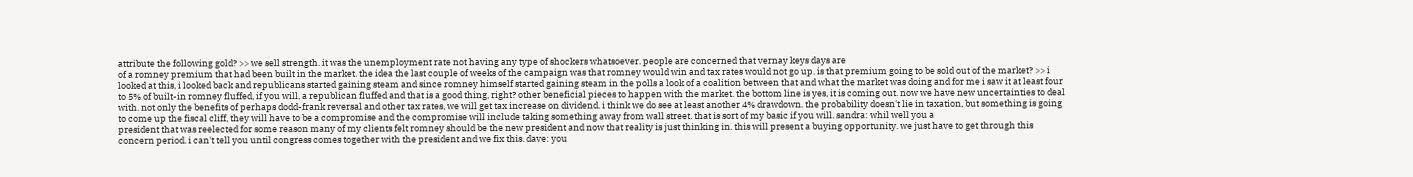attribute the following gold? >> we sell strength. it was the unemployment rate not having any type of shockers whatsoever. people are concerned that vernay keys days are
of a romney premium that had been built in the market. the idea the last couple of weeks of the campaign was that romney would win and tax rates would not go up. is that premium going to be sold out of the market? >> i looked at this, i looked back and republicans started gaining steam and since romney himself started gaining steam in the polls a look of a coalition between that and what the market was doing and for me i saw it at least four to 5% of built-in romney fluffed, if you will, a republican fluffed and that is a good thing, right? other beneficial pieces to happen with the market. the bottom line is yes, it is coming out. now we have new uncertainties to deal with. not only the benefits of perhaps dodd-frank reversal and other tax rates, we will get tax increase on dividend. i think we do see at least another 4% drawdown. the probability doesn't lie in taxation, but something is going to come up the fiscal cliff, they will have to be a compromise and the compromise will include taking something away from wall street. that is sort of my basic if you will. sandra: whil well you a
president that was reelected for some reason many of my clients felt romney should be the new president and now that reality is just thinking in. this will present a buying opportunity. we just have to get through this concern period. i can't tell you until congress comes together with the president and we fix this. dave: you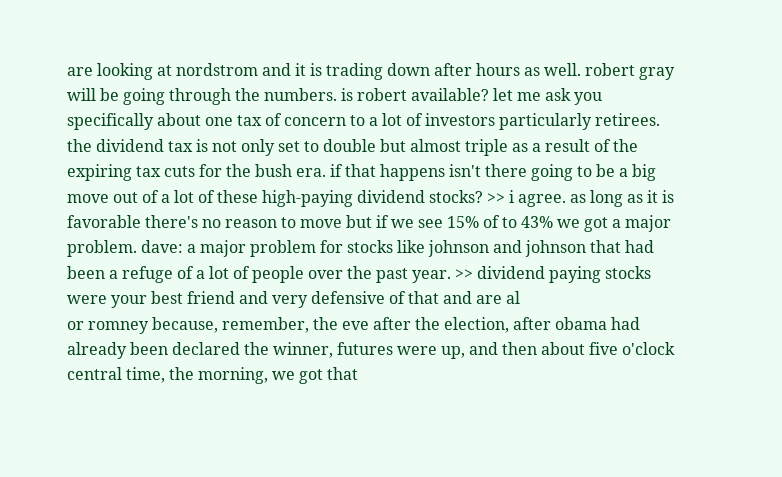are looking at nordstrom and it is trading down after hours as well. robert gray will be going through the numbers. is robert available? let me ask you specifically about one tax of concern to a lot of investors particularly retirees. the dividend tax is not only set to double but almost triple as a result of the expiring tax cuts for the bush era. if that happens isn't there going to be a big move out of a lot of these high-paying dividend stocks? >> i agree. as long as it is favorable there's no reason to move but if we see 15% of to 43% we got a major problem. dave: a major problem for stocks like johnson and johnson that had been a refuge of a lot of people over the past year. >> dividend paying stocks were your best friend and very defensive of that and are al
or romney because, remember, the eve after the election, after obama had already been declared the winner, futures were up, and then about five o'clock central time, the morning, we got that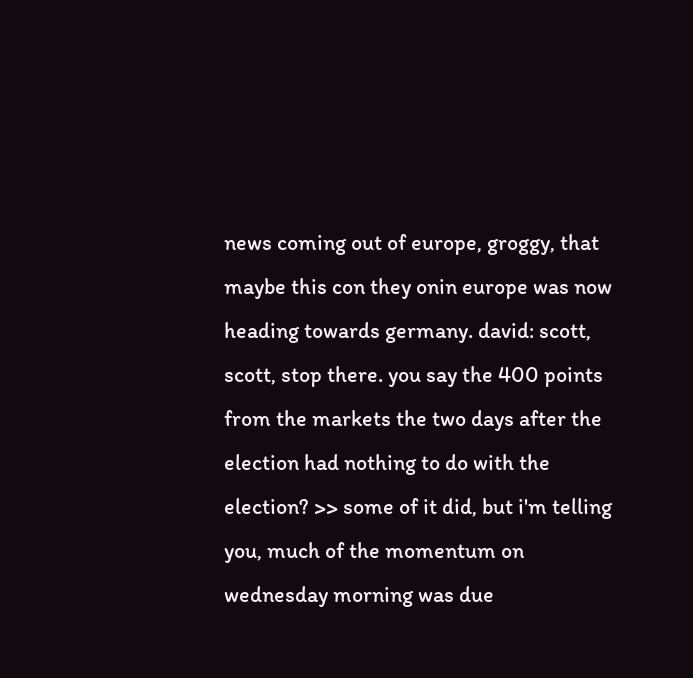news coming out of europe, groggy, that maybe this con they onin europe was now heading towards germany. david: scott, scott, stop there. you say the 400 points from the markets the two days after the election had nothing to do with the election? >> some of it did, but i'm telling you, much of the momentum on wednesday morning was due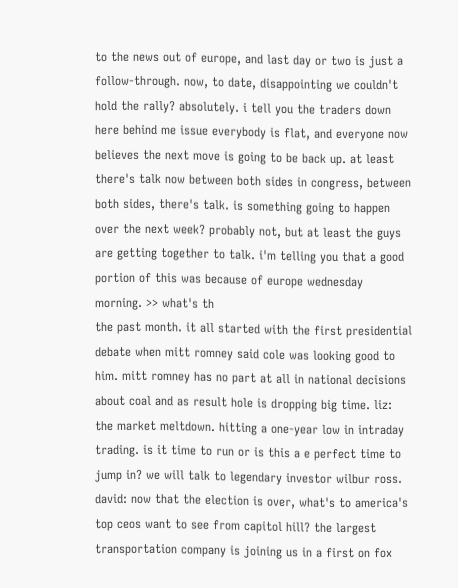to the news out of europe, and last day or two is just a follow-through. now, to date, disappointing we couldn't hold the rally? absolutely. i tell you the traders down here behind me issue everybody is flat, and everyone now believes the next move is going to be back up. at least there's talk now between both sides in congress, between both sides, there's talk. is something going to happen over the next week? probably not, but at least the guys are getting together to talk. i'm telling you that a good portion of this was because of europe wednesday morning. >> what's th
the past month. it all started with the first presidential debate when mitt romney said cole was looking good to him. mitt romney has no part at all in national decisions about coal and as result hole is dropping big time. liz: the market meltdown. hitting a one-year low in intraday trading. is it time to run or is this a e perfect time to jump in? we will talk to legendary investor wilbur ross. david: now that the election is over, what's to america's top ceos want to see from capitol hill? the largest transportation company is joining us in a first on fox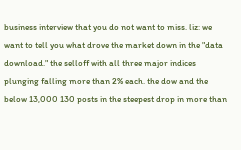business interview that you do not want to miss. liz: we want to tell you what drove the market down in the "data download." the selloff with all three major indices plunging falling more than 2% each. the dow and the below 13,000 130 posts in the steepest drop in more than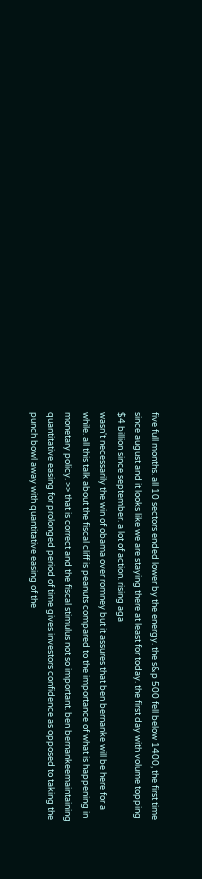five full months. all 10 sectors ended lower by the energy. the s&p 500 fell below 1400, the first time since august and it looks like we are staying there at least for today. the first day with volume topping $4 billion since september. a lot of action. rising aga
wasn't necessarily the win of obama over romney but it assures that ben bernanke will be here for a while. all this talk about the fiscal cliff is peanuts compared to the importance of what is happening in monetary policy. >> that is correct and the fiscal stimulus not so important. ben bernankeemaintaining quantitative easing for prolonged period of time gives investors confidence as opposed to taking the punch bowl away with quantitative easing of the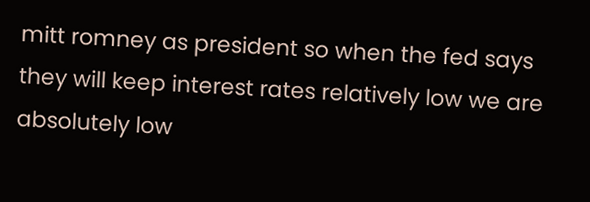mitt romney as president so when the fed says they will keep interest rates relatively low we are absolutely low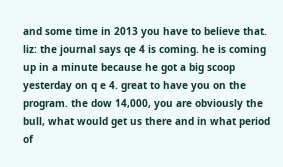and some time in 2013 you have to believe that. liz: the journal says qe 4 is coming. he is coming up in a minute because he got a big scoop yesterday on q e 4. great to have you on the program. the dow 14,000, you are obviously the bull, what would get us there and in what period of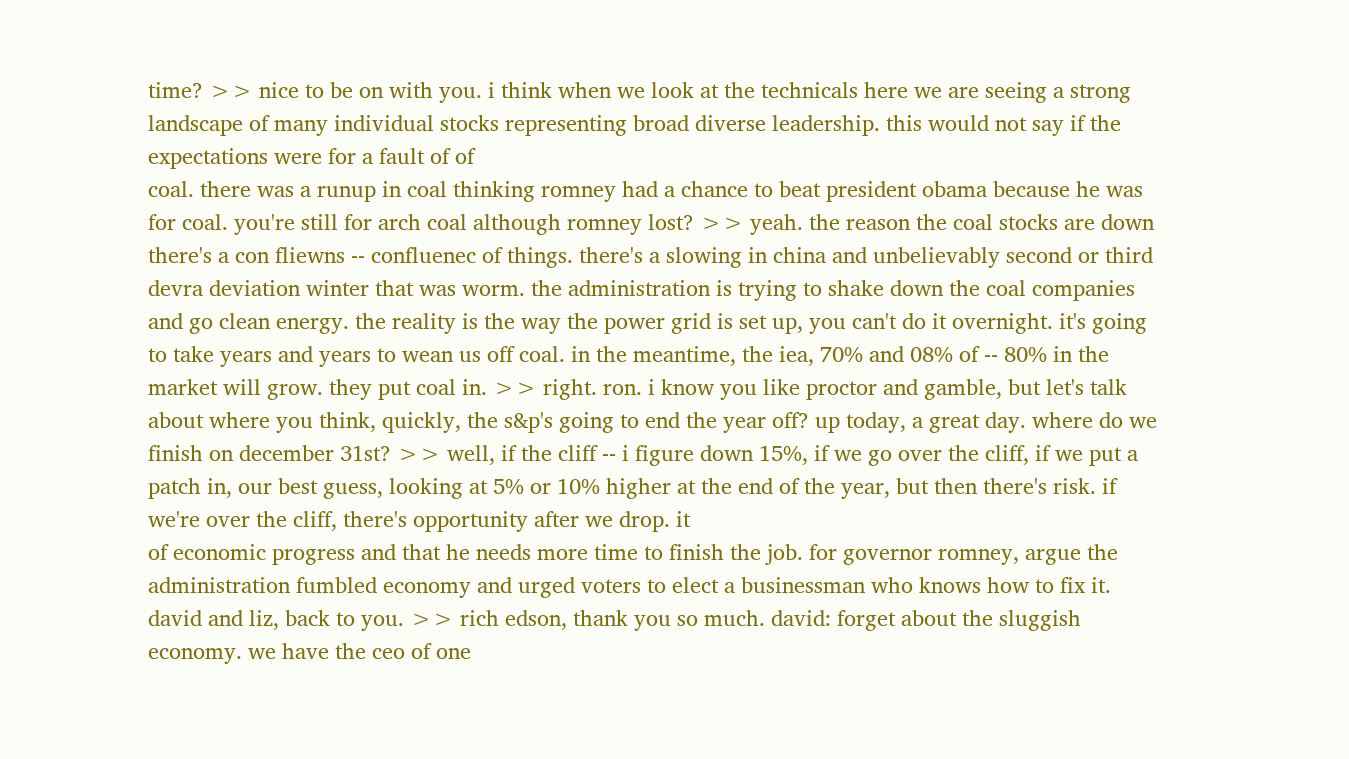time? >> nice to be on with you. i think when we look at the technicals here we are seeing a strong landscape of many individual stocks representing broad diverse leadership. this would not say if the expectations were for a fault of of
coal. there was a runup in coal thinking romney had a chance to beat president obama because he was for coal. you're still for arch coal although romney lost? >> yeah. the reason the coal stocks are down there's a con fliewns -- confluenec of things. there's a slowing in china and unbelievably second or third devra deviation winter that was worm. the administration is trying to shake down the coal companies and go clean energy. the reality is the way the power grid is set up, you can't do it overnight. it's going to take years and years to wean us off coal. in the meantime, the iea, 70% and 08% of -- 80% in the market will grow. they put coal in. >> right. ron. i know you like proctor and gamble, but let's talk about where you think, quickly, the s&p's going to end the year off? up today, a great day. where do we finish on december 31st? >> well, if the cliff -- i figure down 15%, if we go over the cliff, if we put a patch in, our best guess, looking at 5% or 10% higher at the end of the year, but then there's risk. if we're over the cliff, there's opportunity after we drop. it
of economic progress and that he needs more time to finish the job. for governor romney, argue the administration fumbled economy and urged voters to elect a businessman who knows how to fix it. david and liz, back to you. >> rich edson, thank you so much. david: forget about the sluggish economy. we have the ceo of one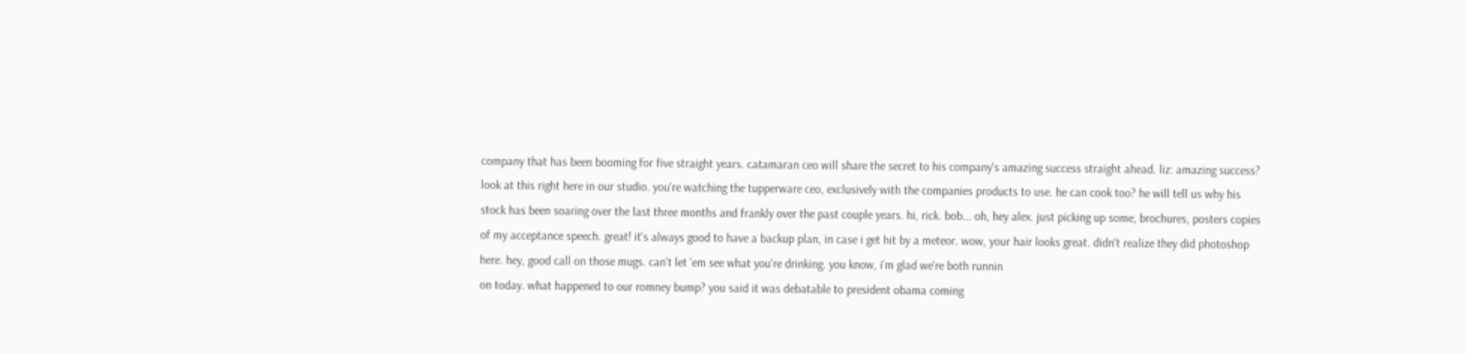company that has been booming for five straight years. catamaran ceo will share the secret to his company's amazing success straight ahead. liz: amazing success? look at this right here in our studio. you're watching the tupperware ceo, exclusively with the companies products to use. he can cook too? he will tell us why his stock has been soaring over the last three months and frankly over the past couple years. hi, rick. bob... oh, hey alex. just picking up some, brochures, posters copies of my acceptance speech. great! it's always good to have a backup plan, in case i get hit by a meteor. wow, your hair looks great. didn't realize they did photoshop here. hey, good call on those mugs. can't let 'em see what you're drinking. you know, i'm glad we're both runnin
on today. what happened to our romney bump? you said it was debatable to president obama coming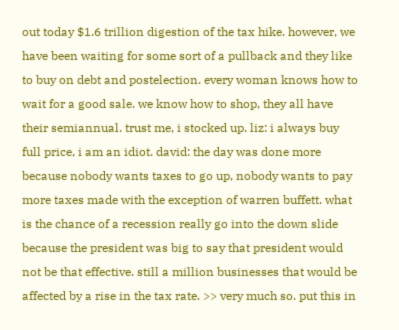out today $1.6 trillion digestion of the tax hike. however, we have been waiting for some sort of a pullback and they like to buy on debt and postelection. every woman knows how to wait for a good sale. we know how to shop, they all have their semiannual. trust me, i stocked up. liz: i always buy full price, i am an idiot. david: the day was done more because nobody wants taxes to go up, nobody wants to pay more taxes made with the exception of warren buffett. what is the chance of a recession really go into the down slide because the president was big to say that president would not be that effective. still a million businesses that would be affected by a rise in the tax rate. >> very much so. put this in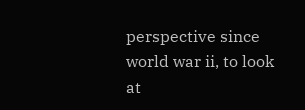perspective since world war ii, to look at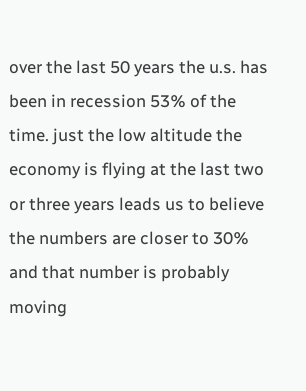over the last 50 years the u.s. has been in recession 53% of the time. just the low altitude the economy is flying at the last two or three years leads us to believe the numbers are closer to 30% and that number is probably moving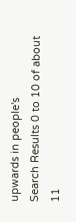upwards in people's
Search Results 0 to 10 of about 11